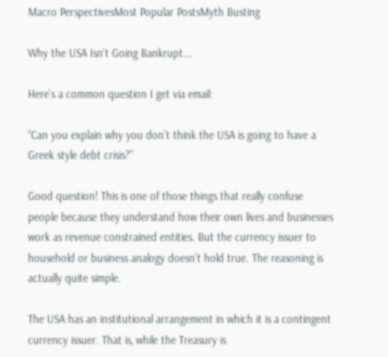Macro PerspectivesMost Popular PostsMyth Busting

Why the USA Isn’t Going Bankrupt….

Here’s a common question I get via email:

“Can you explain why you don’t think the USA is going to have a Greek style debt crisis?”

Good question! This is one of those things that really confuse people because they understand how their own lives and businesses work as revenue constrained entities. But the currency issuer to household or business analogy doesn’t hold true. The reasoning is actually quite simple.

The USA has an institutional arrangement in which it is a contingent currency issuer. That is, while the Treasury is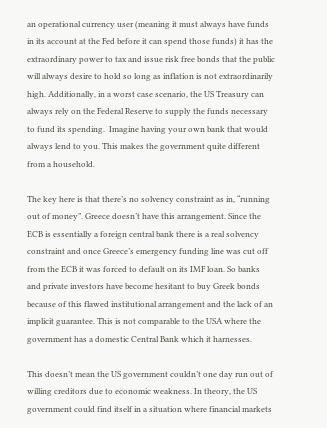an operational currency user (meaning it must always have funds in its account at the Fed before it can spend those funds) it has the extraordinary power to tax and issue risk free bonds that the public will always desire to hold so long as inflation is not extraordinarily high. Additionally, in a worst case scenario, the US Treasury can always rely on the Federal Reserve to supply the funds necessary to fund its spending.  Imagine having your own bank that would always lend to you. This makes the government quite different from a household.

The key here is that there’s no solvency constraint as in, “running out of money”. Greece doesn’t have this arrangement. Since the ECB is essentially a foreign central bank there is a real solvency constraint and once Greece’s emergency funding line was cut off from the ECB it was forced to default on its IMF loan. So banks and private investors have become hesitant to buy Greek bonds because of this flawed institutional arrangement and the lack of an implicit guarantee. This is not comparable to the USA where the government has a domestic Central Bank which it harnesses.

This doesn’t mean the US government couldn’t one day run out of willing creditors due to economic weakness. In theory, the US government could find itself in a situation where financial markets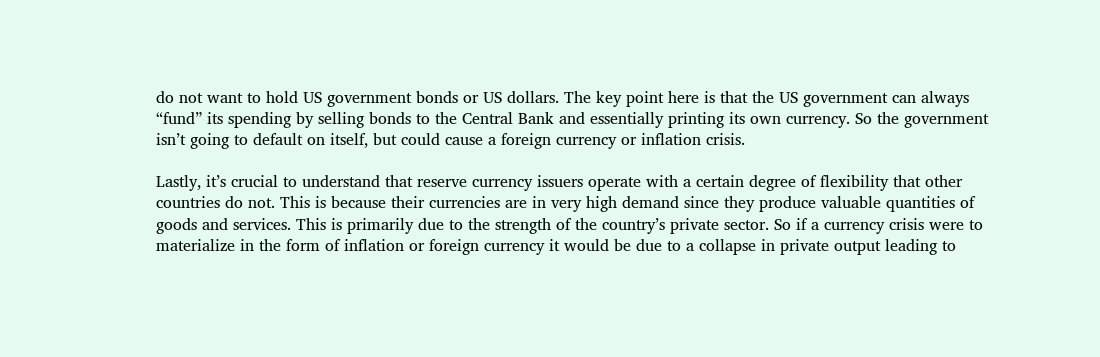do not want to hold US government bonds or US dollars. The key point here is that the US government can always “fund” its spending by selling bonds to the Central Bank and essentially printing its own currency. So the government isn’t going to default on itself, but could cause a foreign currency or inflation crisis.

Lastly, it’s crucial to understand that reserve currency issuers operate with a certain degree of flexibility that other countries do not. This is because their currencies are in very high demand since they produce valuable quantities of goods and services. This is primarily due to the strength of the country’s private sector. So if a currency crisis were to materialize in the form of inflation or foreign currency it would be due to a collapse in private output leading to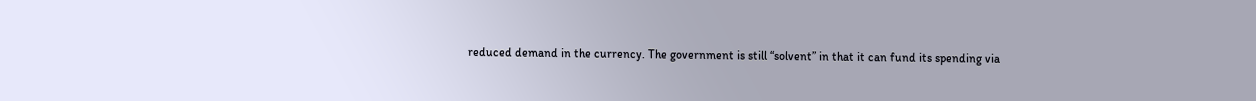reduced demand in the currency. The government is still “solvent” in that it can fund its spending via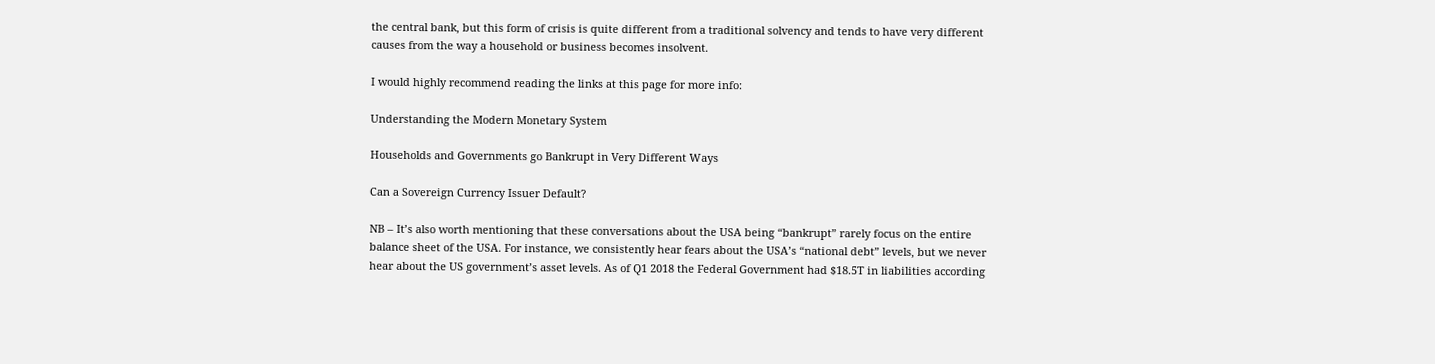the central bank, but this form of crisis is quite different from a traditional solvency and tends to have very different causes from the way a household or business becomes insolvent.

I would highly recommend reading the links at this page for more info:

Understanding the Modern Monetary System

Households and Governments go Bankrupt in Very Different Ways

Can a Sovereign Currency Issuer Default?

NB – It’s also worth mentioning that these conversations about the USA being “bankrupt” rarely focus on the entire balance sheet of the USA. For instance, we consistently hear fears about the USA’s “national debt” levels, but we never hear about the US government’s asset levels. As of Q1 2018 the Federal Government had $18.5T in liabilities according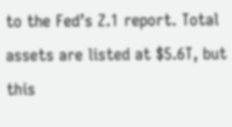to the Fed’s Z.1 report. Total assets are listed at $5.6T, but this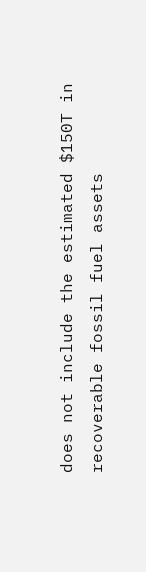does not include the estimated $150T in recoverable fossil fuel assets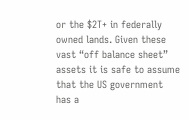or the $2T+ in federally owned lands. Given these vast “off balance sheet” assets it is safe to assume that the US government has a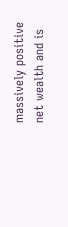massively positive net wealth and is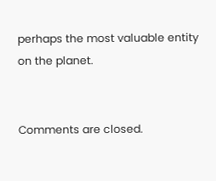perhaps the most valuable entity on the planet.


Comments are closed.